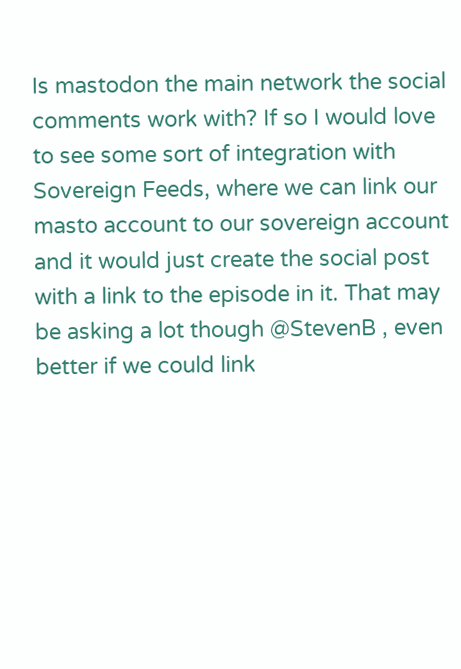Is mastodon the main network the social comments work with? If so I would love to see some sort of integration with Sovereign Feeds, where we can link our masto account to our sovereign account and it would just create the social post with a link to the episode in it. That may be asking a lot though @StevenB , even better if we could link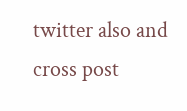twitter also and cross post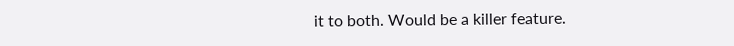it to both. Would be a killer feature.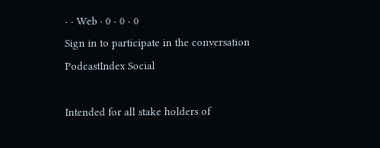· · Web · 0 · 0 · 0
Sign in to participate in the conversation
PodcastIndex Social

Intended for all stake holders of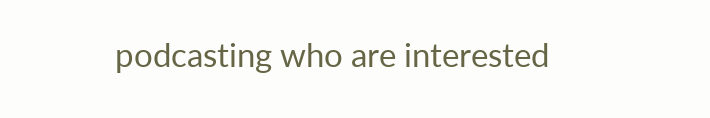podcasting who are interested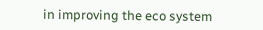in improving the eco system